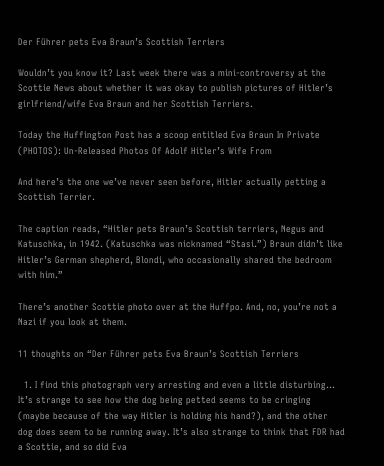Der Führer pets Eva Braun’s Scottish Terriers

Wouldn’t you know it? Last week there was a mini-controversy at the Scottie News about whether it was okay to publish pictures of Hitler’s girlfriend/wife Eva Braun and her Scottish Terriers.

Today the Huffington Post has a scoop entitled Eva Braun In Private (PHOTOS): Un-Released Photos Of Adolf Hitler’s Wife From

And here’s the one we’ve never seen before, Hitler actually petting a Scottish Terrier.

The caption reads, “Hitler pets Braun’s Scottish terriers, Negus and Katuschka, in 1942. (Katuschka was nicknamed “Stasi.”) Braun didn’t like Hitler’s German shepherd, Blondi, who occasionally shared the bedroom with him.”

There’s another Scottie photo over at the Huffpo. And, no, you’re not a Nazi if you look at them.

11 thoughts on “Der Führer pets Eva Braun’s Scottish Terriers

  1. I find this photograph very arresting and even a little disturbing… It’s strange to see how the dog being petted seems to be cringing (maybe because of the way Hitler is holding his hand?), and the other dog does seem to be running away. It’s also strange to think that FDR had a Scottie, and so did Eva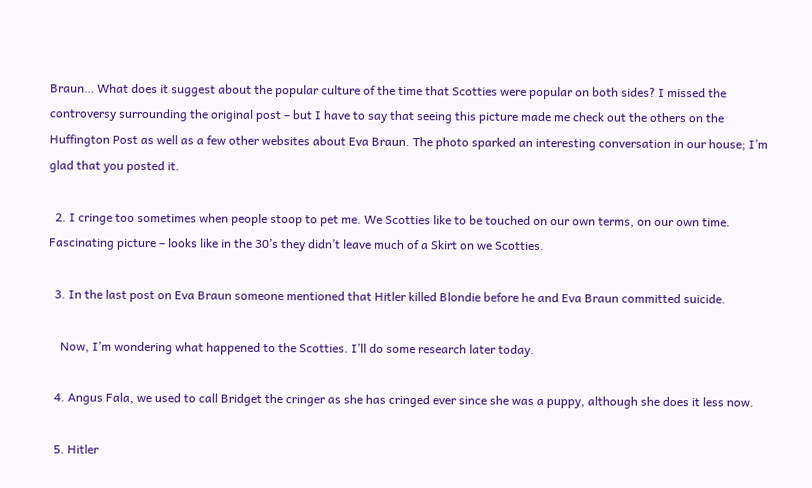Braun… What does it suggest about the popular culture of the time that Scotties were popular on both sides? I missed the controversy surrounding the original post – but I have to say that seeing this picture made me check out the others on the Huffington Post as well as a few other websites about Eva Braun. The photo sparked an interesting conversation in our house; I’m glad that you posted it.

  2. I cringe too sometimes when people stoop to pet me. We Scotties like to be touched on our own terms, on our own time. Fascinating picture – looks like in the 30’s they didn’t leave much of a Skirt on we Scotties.

  3. In the last post on Eva Braun someone mentioned that Hitler killed Blondie before he and Eva Braun committed suicide.

    Now, I’m wondering what happened to the Scotties. I’ll do some research later today.

  4. Angus Fala, we used to call Bridget the cringer as she has cringed ever since she was a puppy, although she does it less now.

  5. Hitler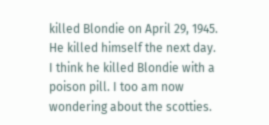killed Blondie on April 29, 1945. He killed himself the next day. I think he killed Blondie with a poison pill. I too am now wondering about the scotties.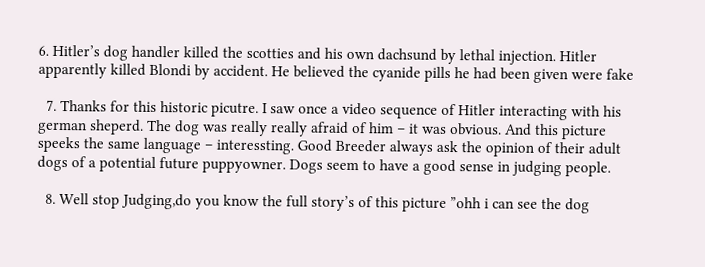6. Hitler’s dog handler killed the scotties and his own dachsund by lethal injection. Hitler apparently killed Blondi by accident. He believed the cyanide pills he had been given were fake

  7. Thanks for this historic picutre. I saw once a video sequence of Hitler interacting with his german sheperd. The dog was really really afraid of him – it was obvious. And this picture speeks the same language – interessting. Good Breeder always ask the opinion of their adult dogs of a potential future puppyowner. Dogs seem to have a good sense in judging people.

  8. Well stop Judging,do you know the full story’s of this picture ”ohh i can see the dog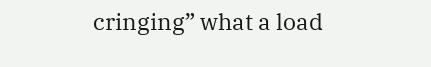cringing” what a load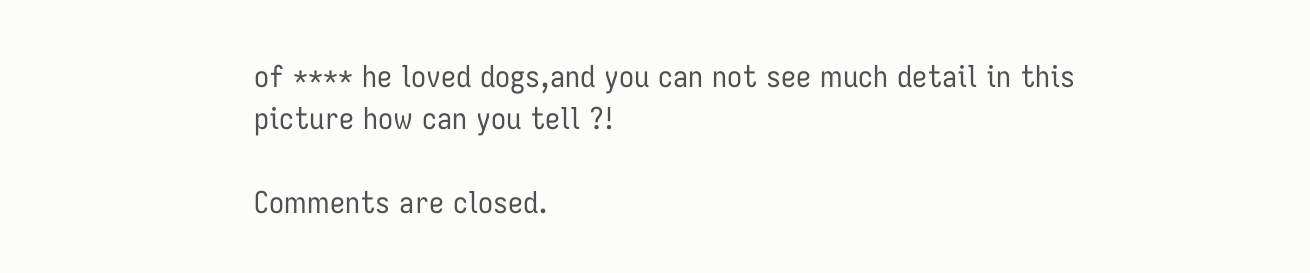of **** he loved dogs,and you can not see much detail in this picture how can you tell ?!

Comments are closed.